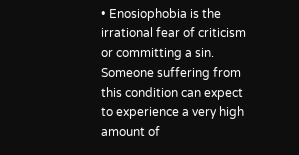• Enosiophobia is the irrational fear of criticism or committing a sin. Someone suffering from this condition can expect to experience a very high amount of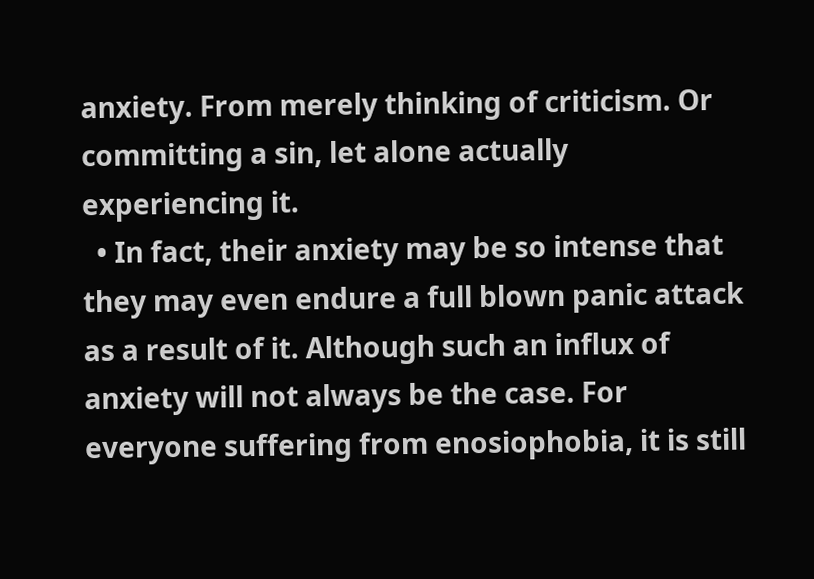anxiety. From merely thinking of criticism. Or committing a sin, let alone actually experiencing it.
  • In fact, their anxiety may be so intense that they may even endure a full blown panic attack as a result of it. Although such an influx of anxiety will not always be the case. For everyone suffering from enosiophobia, it is still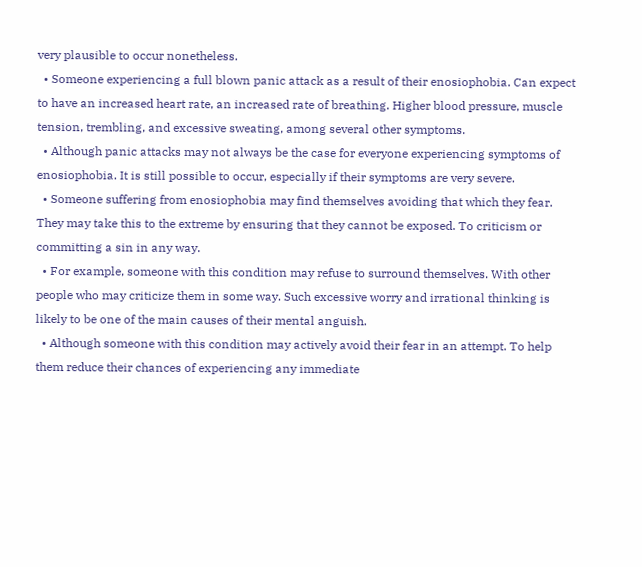very plausible to occur nonetheless.
  • Someone experiencing a full blown panic attack as a result of their enosiophobia. Can expect to have an increased heart rate, an increased rate of breathing. Higher blood pressure, muscle tension, trembling, and excessive sweating, among several other symptoms.
  • Although panic attacks may not always be the case for everyone experiencing symptoms of enosiophobia. It is still possible to occur, especially if their symptoms are very severe.
  • Someone suffering from enosiophobia may find themselves avoiding that which they fear. They may take this to the extreme by ensuring that they cannot be exposed. To criticism or committing a sin in any way.
  • For example, someone with this condition may refuse to surround themselves. With other people who may criticize them in some way. Such excessive worry and irrational thinking is likely to be one of the main causes of their mental anguish.
  • Although someone with this condition may actively avoid their fear in an attempt. To help them reduce their chances of experiencing any immediate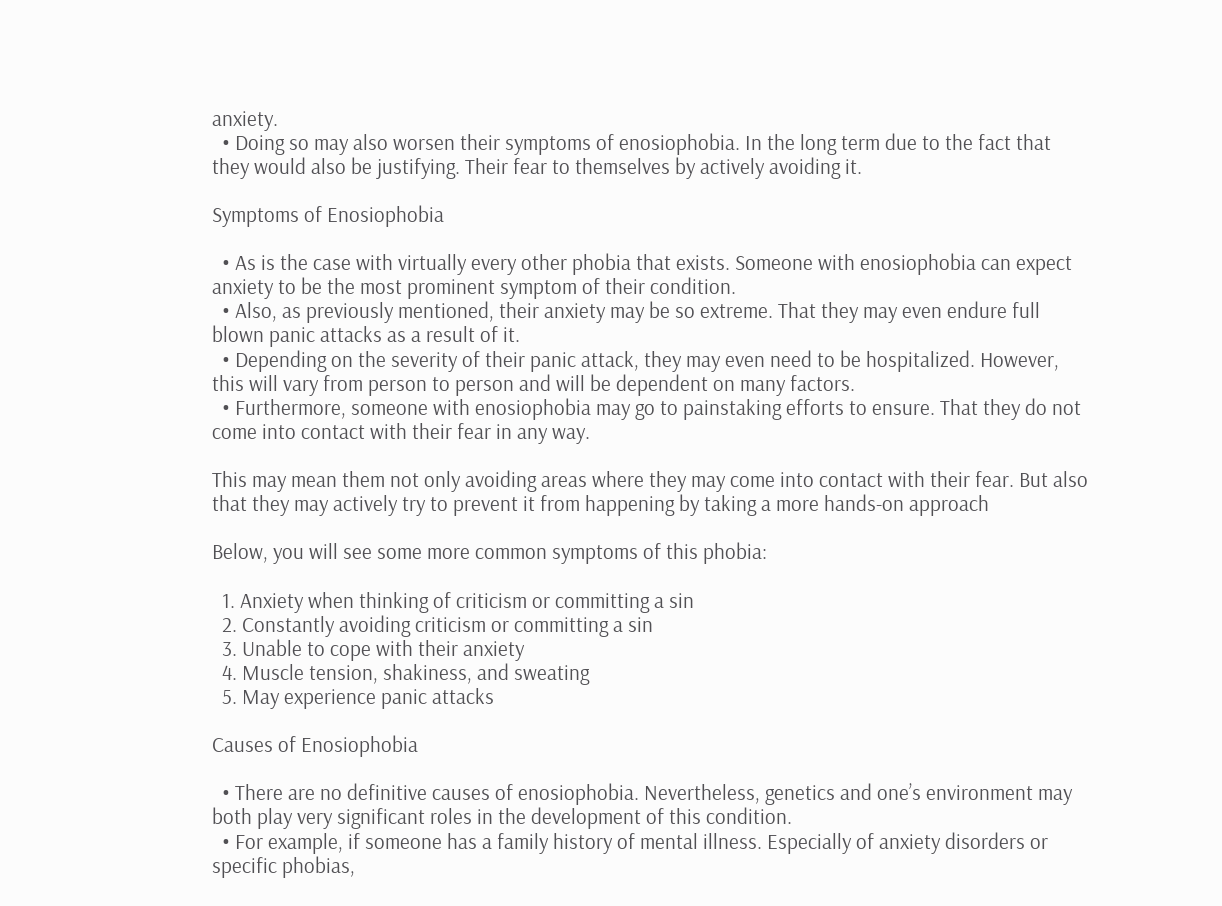anxiety.
  • Doing so may also worsen their symptoms of enosiophobia. In the long term due to the fact that they would also be justifying. Their fear to themselves by actively avoiding it.

Symptoms of Enosiophobia

  • As is the case with virtually every other phobia that exists. Someone with enosiophobia can expect anxiety to be the most prominent symptom of their condition.
  • Also, as previously mentioned, their anxiety may be so extreme. That they may even endure full blown panic attacks as a result of it.
  • Depending on the severity of their panic attack, they may even need to be hospitalized. However, this will vary from person to person and will be dependent on many factors.
  • Furthermore, someone with enosiophobia may go to painstaking efforts to ensure. That they do not come into contact with their fear in any way.

This may mean them not only avoiding areas where they may come into contact with their fear. But also that they may actively try to prevent it from happening by taking a more hands-on approach

Below, you will see some more common symptoms of this phobia:

  1. Anxiety when thinking of criticism or committing a sin
  2. Constantly avoiding criticism or committing a sin
  3. Unable to cope with their anxiety
  4. Muscle tension, shakiness, and sweating
  5. May experience panic attacks

Causes of Enosiophobia

  • There are no definitive causes of enosiophobia. Nevertheless, genetics and one’s environment may both play very significant roles in the development of this condition.
  • For example, if someone has a family history of mental illness. Especially of anxiety disorders or specific phobias,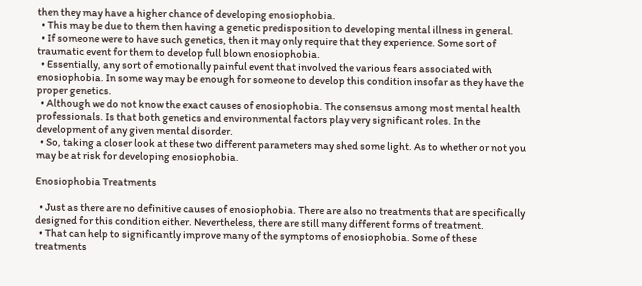then they may have a higher chance of developing enosiophobia.
  • This may be due to them then having a genetic predisposition to developing mental illness in general.
  • If someone were to have such genetics, then it may only require that they experience. Some sort of traumatic event for them to develop full blown enosiophobia.
  • Essentially, any sort of emotionally painful event that involved the various fears associated with enosiophobia. In some way may be enough for someone to develop this condition insofar as they have the proper genetics.
  • Although we do not know the exact causes of enosiophobia. The consensus among most mental health professionals. Is that both genetics and environmental factors play very significant roles. In the development of any given mental disorder.
  • So, taking a closer look at these two different parameters may shed some light. As to whether or not you may be at risk for developing enosiophobia.

Enosiophobia Treatments

  • Just as there are no definitive causes of enosiophobia. There are also no treatments that are specifically designed for this condition either. Nevertheless, there are still many different forms of treatment.
  • That can help to significantly improve many of the symptoms of enosiophobia. Some of these treatments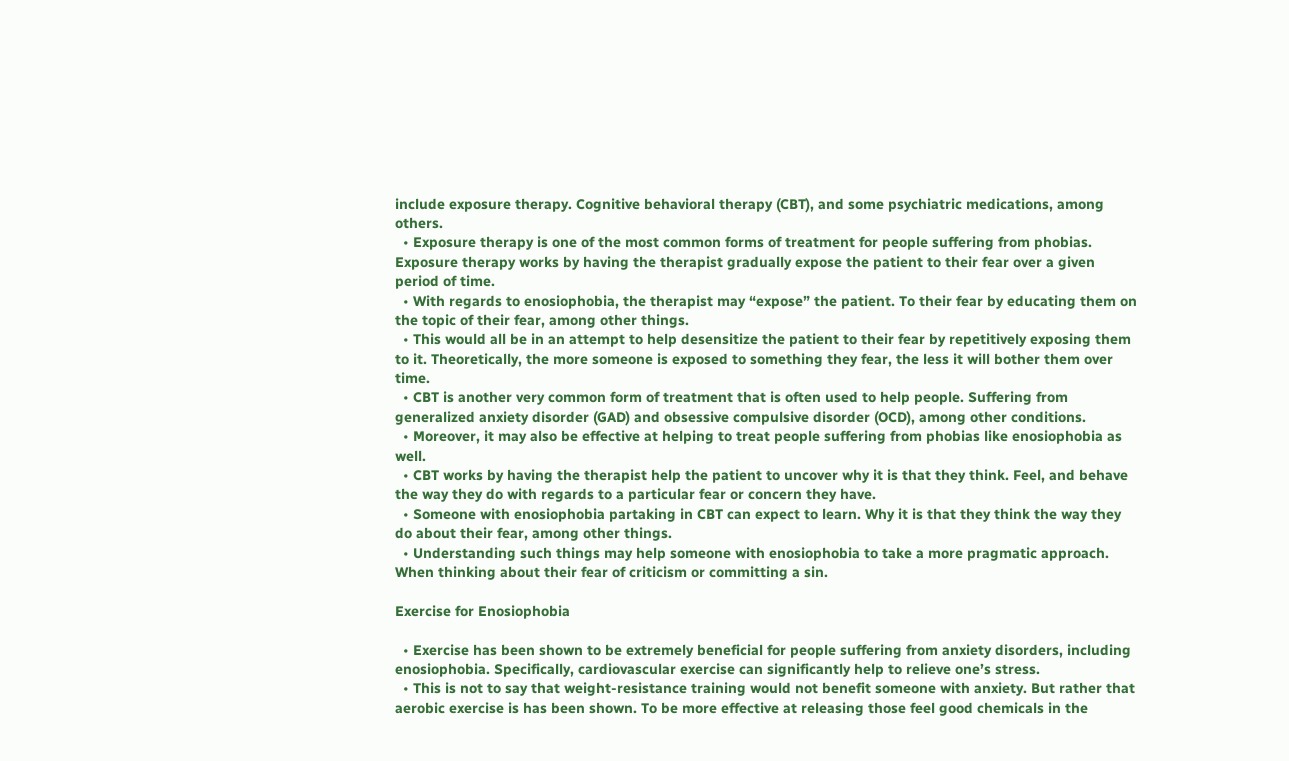include exposure therapy. Cognitive behavioral therapy (CBT), and some psychiatric medications, among others.
  • Exposure therapy is one of the most common forms of treatment for people suffering from phobias. Exposure therapy works by having the therapist gradually expose the patient to their fear over a given period of time.
  • With regards to enosiophobia, the therapist may “expose” the patient. To their fear by educating them on the topic of their fear, among other things.
  • This would all be in an attempt to help desensitize the patient to their fear by repetitively exposing them to it. Theoretically, the more someone is exposed to something they fear, the less it will bother them over time.
  • CBT is another very common form of treatment that is often used to help people. Suffering from generalized anxiety disorder (GAD) and obsessive compulsive disorder (OCD), among other conditions.
  • Moreover, it may also be effective at helping to treat people suffering from phobias like enosiophobia as well.
  • CBT works by having the therapist help the patient to uncover why it is that they think. Feel, and behave the way they do with regards to a particular fear or concern they have.
  • Someone with enosiophobia partaking in CBT can expect to learn. Why it is that they think the way they do about their fear, among other things.
  • Understanding such things may help someone with enosiophobia to take a more pragmatic approach. When thinking about their fear of criticism or committing a sin.

Exercise for Enosiophobia

  • Exercise has been shown to be extremely beneficial for people suffering from anxiety disorders, including enosiophobia. Specifically, cardiovascular exercise can significantly help to relieve one’s stress.
  • This is not to say that weight-resistance training would not benefit someone with anxiety. But rather that aerobic exercise is has been shown. To be more effective at releasing those feel good chemicals in the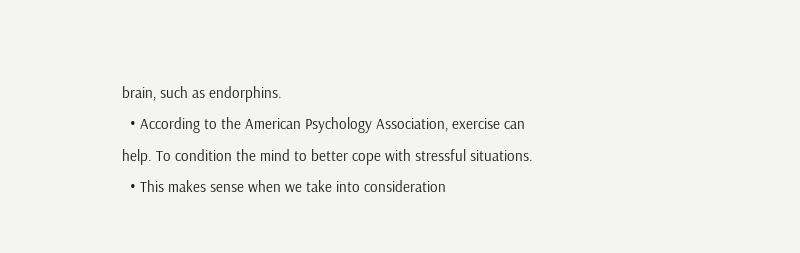brain, such as endorphins.
  • According to the American Psychology Association, exercise can help. To condition the mind to better cope with stressful situations.
  • This makes sense when we take into consideration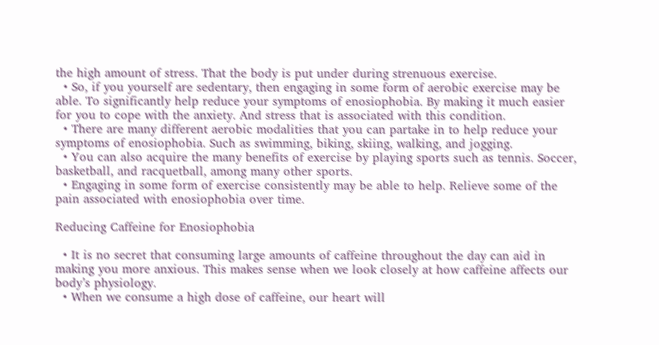the high amount of stress. That the body is put under during strenuous exercise.
  • So, if you yourself are sedentary, then engaging in some form of aerobic exercise may be able. To significantly help reduce your symptoms of enosiophobia. By making it much easier for you to cope with the anxiety. And stress that is associated with this condition.
  • There are many different aerobic modalities that you can partake in to help reduce your symptoms of enosiophobia. Such as swimming, biking, skiing, walking, and jogging.
  • You can also acquire the many benefits of exercise by playing sports such as tennis. Soccer, basketball, and racquetball, among many other sports.
  • Engaging in some form of exercise consistently may be able to help. Relieve some of the pain associated with enosiophobia over time.

Reducing Caffeine for Enosiophobia

  • It is no secret that consuming large amounts of caffeine throughout the day can aid in making you more anxious. This makes sense when we look closely at how caffeine affects our body’s physiology.
  • When we consume a high dose of caffeine, our heart will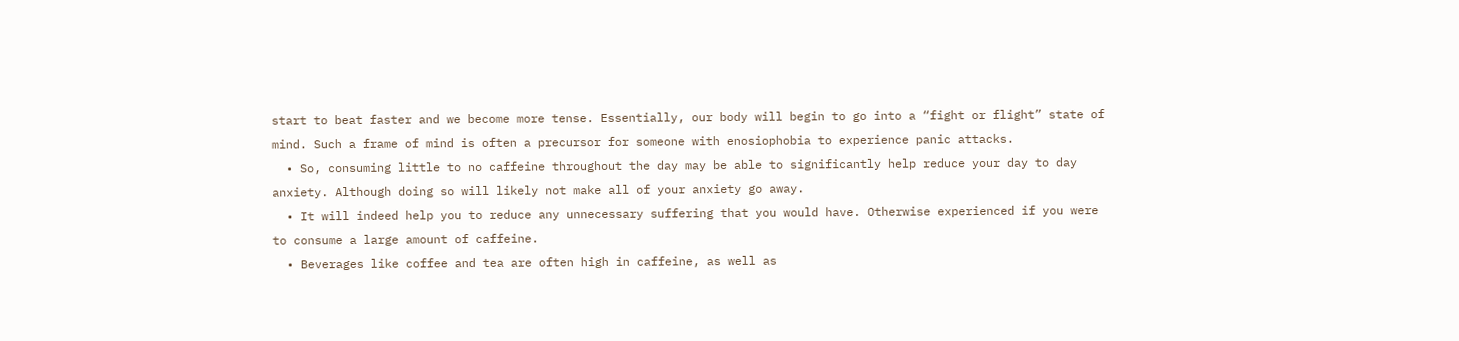start to beat faster and we become more tense. Essentially, our body will begin to go into a “fight or flight” state of mind. Such a frame of mind is often a precursor for someone with enosiophobia to experience panic attacks.
  • So, consuming little to no caffeine throughout the day may be able to significantly help reduce your day to day anxiety. Although doing so will likely not make all of your anxiety go away.
  • It will indeed help you to reduce any unnecessary suffering that you would have. Otherwise experienced if you were to consume a large amount of caffeine.
  • Beverages like coffee and tea are often high in caffeine, as well as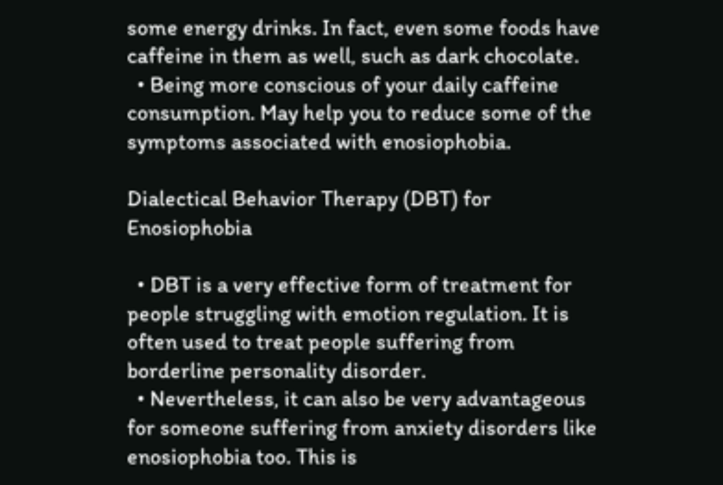some energy drinks. In fact, even some foods have caffeine in them as well, such as dark chocolate.
  • Being more conscious of your daily caffeine consumption. May help you to reduce some of the symptoms associated with enosiophobia.

Dialectical Behavior Therapy (DBT) for Enosiophobia

  • DBT is a very effective form of treatment for people struggling with emotion regulation. It is often used to treat people suffering from borderline personality disorder.
  • Nevertheless, it can also be very advantageous for someone suffering from anxiety disorders like enosiophobia too. This is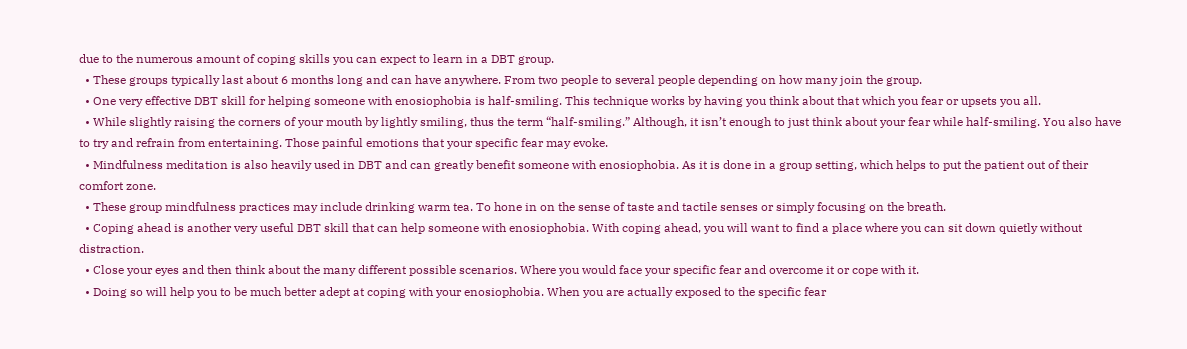due to the numerous amount of coping skills you can expect to learn in a DBT group.
  • These groups typically last about 6 months long and can have anywhere. From two people to several people depending on how many join the group.
  • One very effective DBT skill for helping someone with enosiophobia is half-smiling. This technique works by having you think about that which you fear or upsets you all.
  • While slightly raising the corners of your mouth by lightly smiling, thus the term “half-smiling.” Although, it isn’t enough to just think about your fear while half-smiling. You also have to try and refrain from entertaining. Those painful emotions that your specific fear may evoke.
  • Mindfulness meditation is also heavily used in DBT and can greatly benefit someone with enosiophobia. As it is done in a group setting, which helps to put the patient out of their comfort zone.
  • These group mindfulness practices may include drinking warm tea. To hone in on the sense of taste and tactile senses or simply focusing on the breath.
  • Coping ahead is another very useful DBT skill that can help someone with enosiophobia. With coping ahead, you will want to find a place where you can sit down quietly without distraction.
  • Close your eyes and then think about the many different possible scenarios. Where you would face your specific fear and overcome it or cope with it.
  • Doing so will help you to be much better adept at coping with your enosiophobia. When you are actually exposed to the specific fear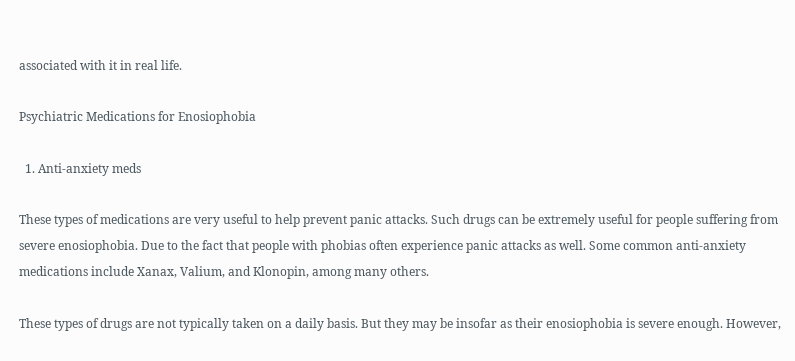associated with it in real life.

Psychiatric Medications for Enosiophobia

  1. Anti-anxiety meds

These types of medications are very useful to help prevent panic attacks. Such drugs can be extremely useful for people suffering from severe enosiophobia. Due to the fact that people with phobias often experience panic attacks as well. Some common anti-anxiety medications include Xanax, Valium, and Klonopin, among many others.

These types of drugs are not typically taken on a daily basis. But they may be insofar as their enosiophobia is severe enough. However,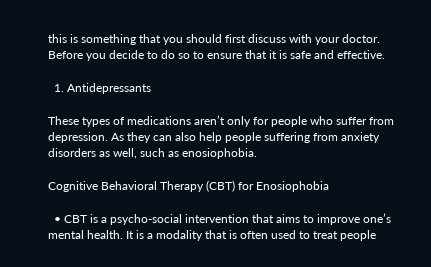this is something that you should first discuss with your doctor. Before you decide to do so to ensure that it is safe and effective.

  1. Antidepressants

These types of medications aren’t only for people who suffer from depression. As they can also help people suffering from anxiety disorders as well, such as enosiophobia.

Cognitive Behavioral Therapy (CBT) for Enosiophobia

  • CBT is a psycho-social intervention that aims to improve one’s mental health. It is a modality that is often used to treat people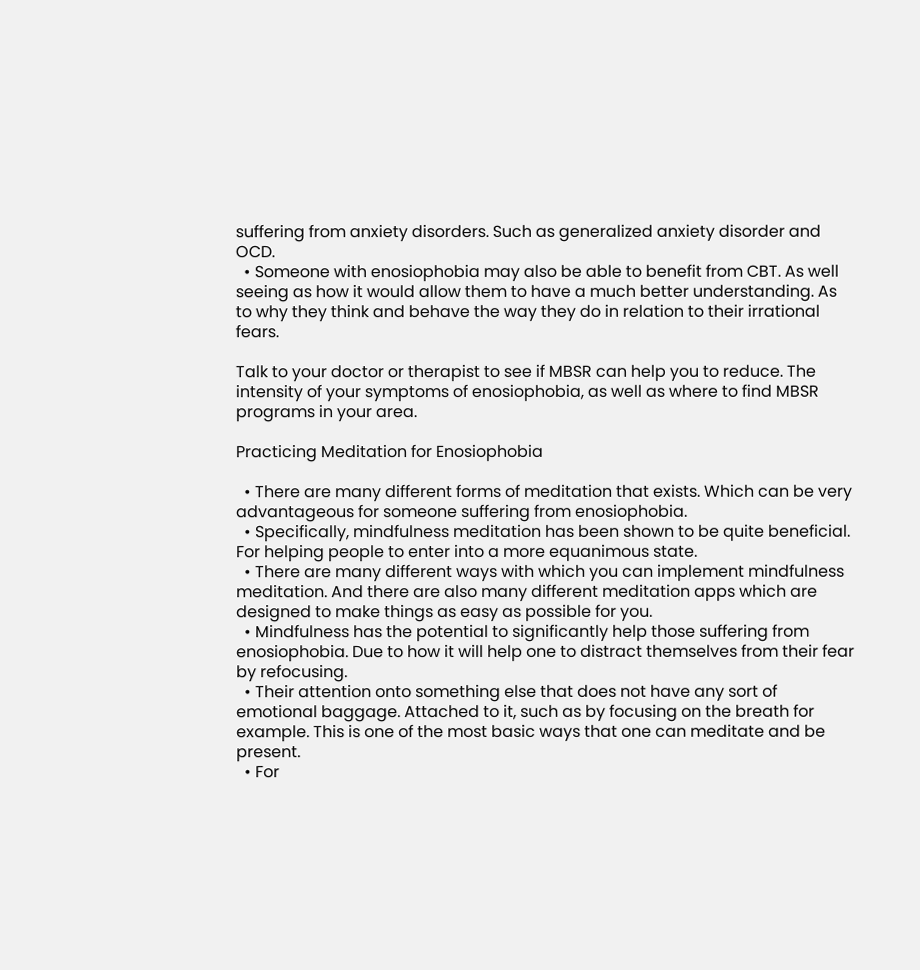suffering from anxiety disorders. Such as generalized anxiety disorder and OCD.
  • Someone with enosiophobia may also be able to benefit from CBT. As well seeing as how it would allow them to have a much better understanding. As to why they think and behave the way they do in relation to their irrational fears.

Talk to your doctor or therapist to see if MBSR can help you to reduce. The intensity of your symptoms of enosiophobia, as well as where to find MBSR programs in your area.

Practicing Meditation for Enosiophobia

  • There are many different forms of meditation that exists. Which can be very advantageous for someone suffering from enosiophobia.
  • Specifically, mindfulness meditation has been shown to be quite beneficial. For helping people to enter into a more equanimous state.
  • There are many different ways with which you can implement mindfulness meditation. And there are also many different meditation apps which are designed to make things as easy as possible for you.
  • Mindfulness has the potential to significantly help those suffering from enosiophobia. Due to how it will help one to distract themselves from their fear by refocusing.
  • Their attention onto something else that does not have any sort of emotional baggage. Attached to it, such as by focusing on the breath for example. This is one of the most basic ways that one can meditate and be present.
  • For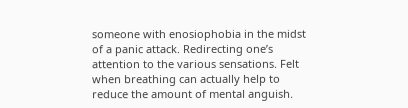someone with enosiophobia in the midst of a panic attack. Redirecting one’s attention to the various sensations. Felt when breathing can actually help to reduce the amount of mental anguish.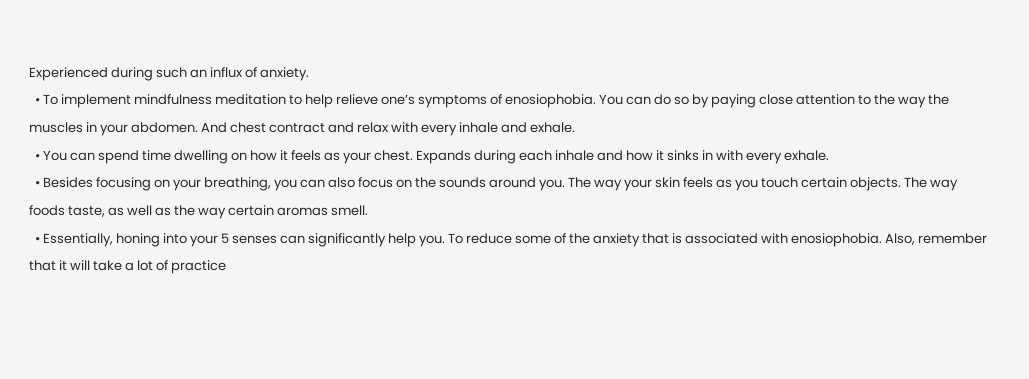Experienced during such an influx of anxiety.
  • To implement mindfulness meditation to help relieve one’s symptoms of enosiophobia. You can do so by paying close attention to the way the muscles in your abdomen. And chest contract and relax with every inhale and exhale.
  • You can spend time dwelling on how it feels as your chest. Expands during each inhale and how it sinks in with every exhale.
  • Besides focusing on your breathing, you can also focus on the sounds around you. The way your skin feels as you touch certain objects. The way foods taste, as well as the way certain aromas smell.
  • Essentially, honing into your 5 senses can significantly help you. To reduce some of the anxiety that is associated with enosiophobia. Also, remember that it will take a lot of practice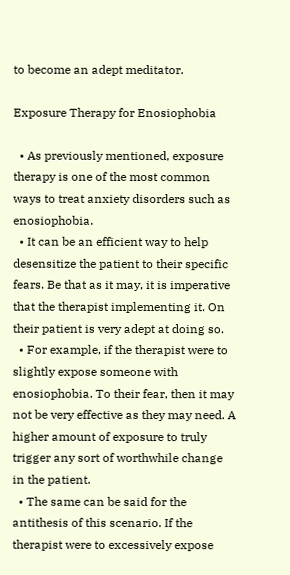to become an adept meditator.

Exposure Therapy for Enosiophobia

  • As previously mentioned, exposure therapy is one of the most common ways to treat anxiety disorders such as enosiophobia.
  • It can be an efficient way to help desensitize the patient to their specific fears. Be that as it may, it is imperative that the therapist implementing it. On their patient is very adept at doing so.
  • For example, if the therapist were to slightly expose someone with enosiophobia. To their fear, then it may not be very effective as they may need. A higher amount of exposure to truly trigger any sort of worthwhile change in the patient.
  • The same can be said for the antithesis of this scenario. If the therapist were to excessively expose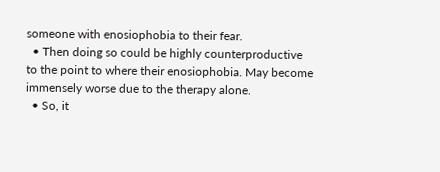someone with enosiophobia to their fear.
  • Then doing so could be highly counterproductive to the point to where their enosiophobia. May become immensely worse due to the therapy alone.
  • So, it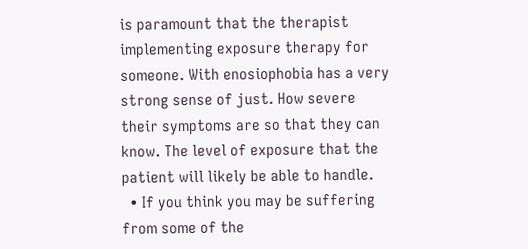is paramount that the therapist implementing exposure therapy for someone. With enosiophobia has a very strong sense of just. How severe their symptoms are so that they can know. The level of exposure that the patient will likely be able to handle.
  • If you think you may be suffering from some of the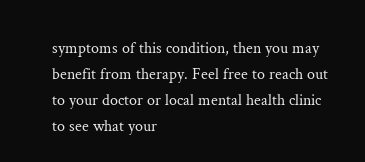symptoms of this condition, then you may benefit from therapy. Feel free to reach out to your doctor or local mental health clinic to see what your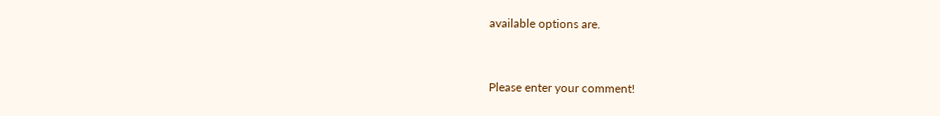available options are.


Please enter your comment!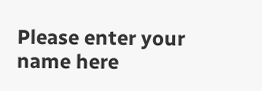Please enter your name here